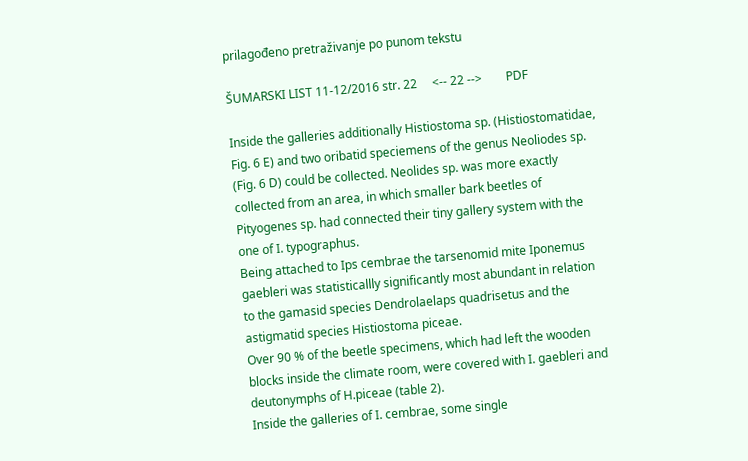prilagođeno pretraživanje po punom tekstu

ŠUMARSKI LIST 11-12/2016 str. 22     <-- 22 -->        PDF

Inside the galleries additionally Histiostoma sp. (Histiostomatidae, Fig. 6 E) and two oribatid speciemens of the genus Neoliodes sp. (Fig. 6 D) could be collected. Neolides sp. was more exactly collected from an area, in which smaller bark beetles of Pityogenes sp. had connected their tiny gallery system with the one of I. typographus.
Being attached to Ips cembrae the tarsenomid mite Iponemus gaebleri was statisticallly significantly most abundant in relation to the gamasid species Dendrolaelaps quadrisetus and the astigmatid species Histiostoma piceae.
Over 90 % of the beetle specimens, which had left the wooden blocks inside the climate room, were covered with I. gaebleri and deutonymphs of H.piceae (table 2).
Inside the galleries of I. cembrae, some single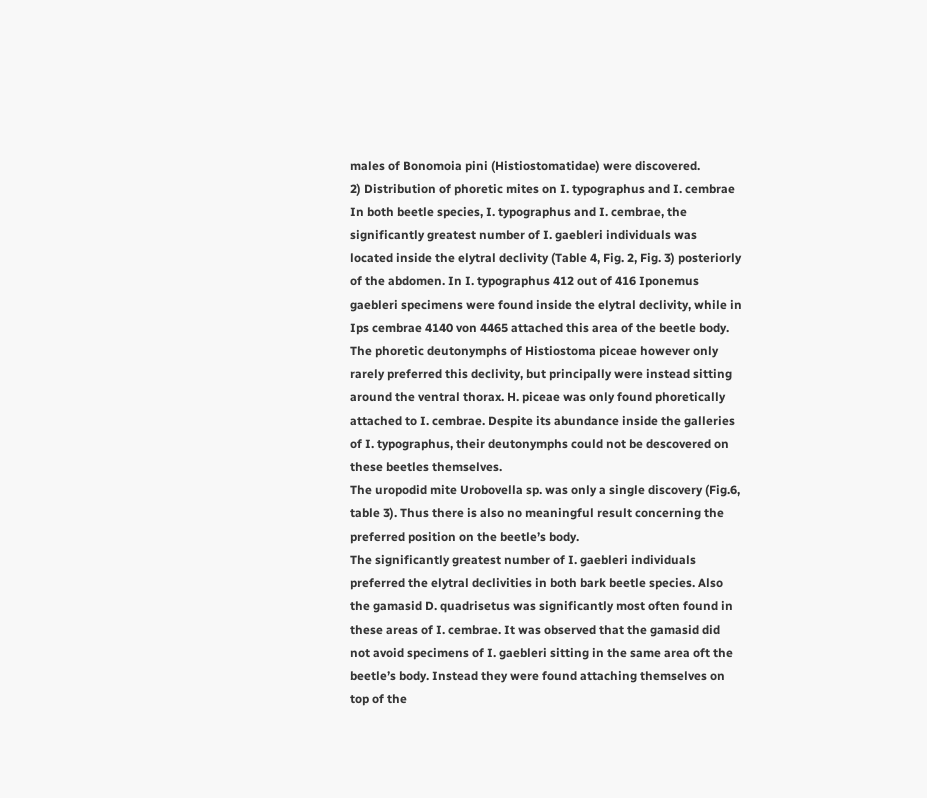males of Bonomoia pini (Histiostomatidae) were discovered.
2) Distribution of phoretic mites on I. typographus and I. cembrae
In both beetle species, I. typographus and I. cembrae, the significantly greatest number of I. gaebleri individuals was located inside the elytral declivity (Table 4, Fig. 2, Fig. 3) posteriorly of the abdomen. In I. typographus 412 out of 416 Iponemus gaebleri specimens were found inside the elytral declivity, while in Ips cembrae 4140 von 4465 attached this area of the beetle body. The phoretic deutonymphs of Histiostoma piceae however only rarely preferred this declivity, but principally were instead sitting around the ventral thorax. H. piceae was only found phoretically attached to I. cembrae. Despite its abundance inside the galleries of I. typographus, their deutonymphs could not be descovered on these beetles themselves.
The uropodid mite Urobovella sp. was only a single discovery (Fig.6, table 3). Thus there is also no meaningful result concerning the preferred position on the beetle’s body.
The significantly greatest number of I. gaebleri individuals preferred the elytral declivities in both bark beetle species. Also the gamasid D. quadrisetus was significantly most often found in these areas of I. cembrae. It was observed that the gamasid did not avoid specimens of I. gaebleri sitting in the same area oft the beetle’s body. Instead they were found attaching themselves on top of the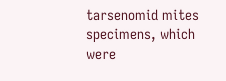tarsenomid mites specimens, which were